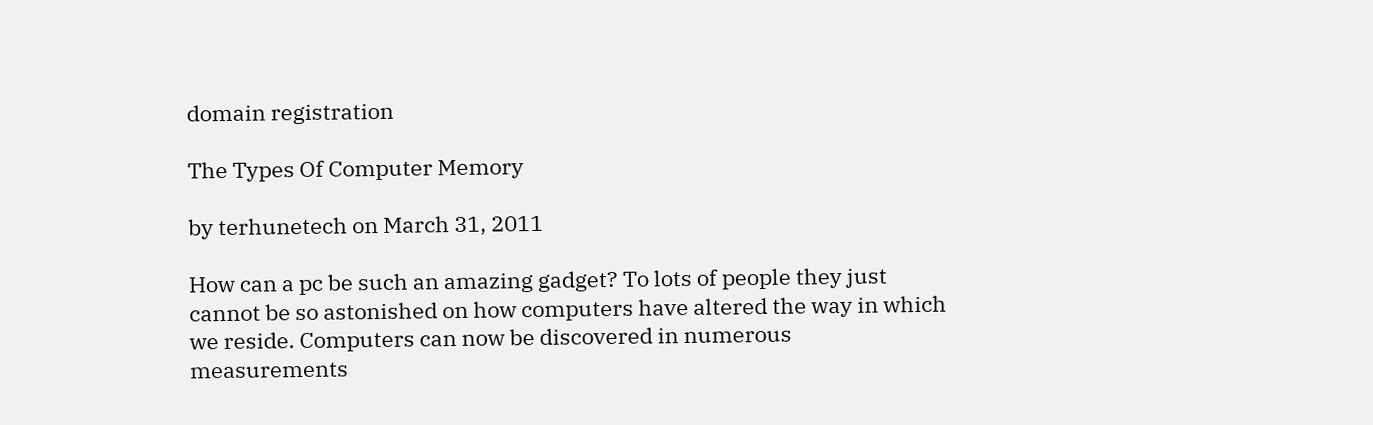domain registration

The Types Of Computer Memory

by terhunetech on March 31, 2011

How can a pc be such an amazing gadget? To lots of people they just cannot be so astonished on how computers have altered the way in which we reside. Computers can now be discovered in numerous measurements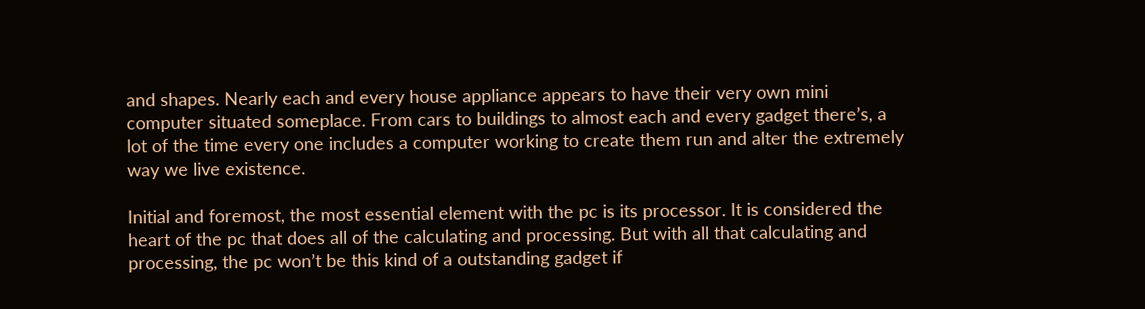and shapes. Nearly each and every house appliance appears to have their very own mini computer situated someplace. From cars to buildings to almost each and every gadget there’s, a lot of the time every one includes a computer working to create them run and alter the extremely way we live existence.

Initial and foremost, the most essential element with the pc is its processor. It is considered the heart of the pc that does all of the calculating and processing. But with all that calculating and processing, the pc won’t be this kind of a outstanding gadget if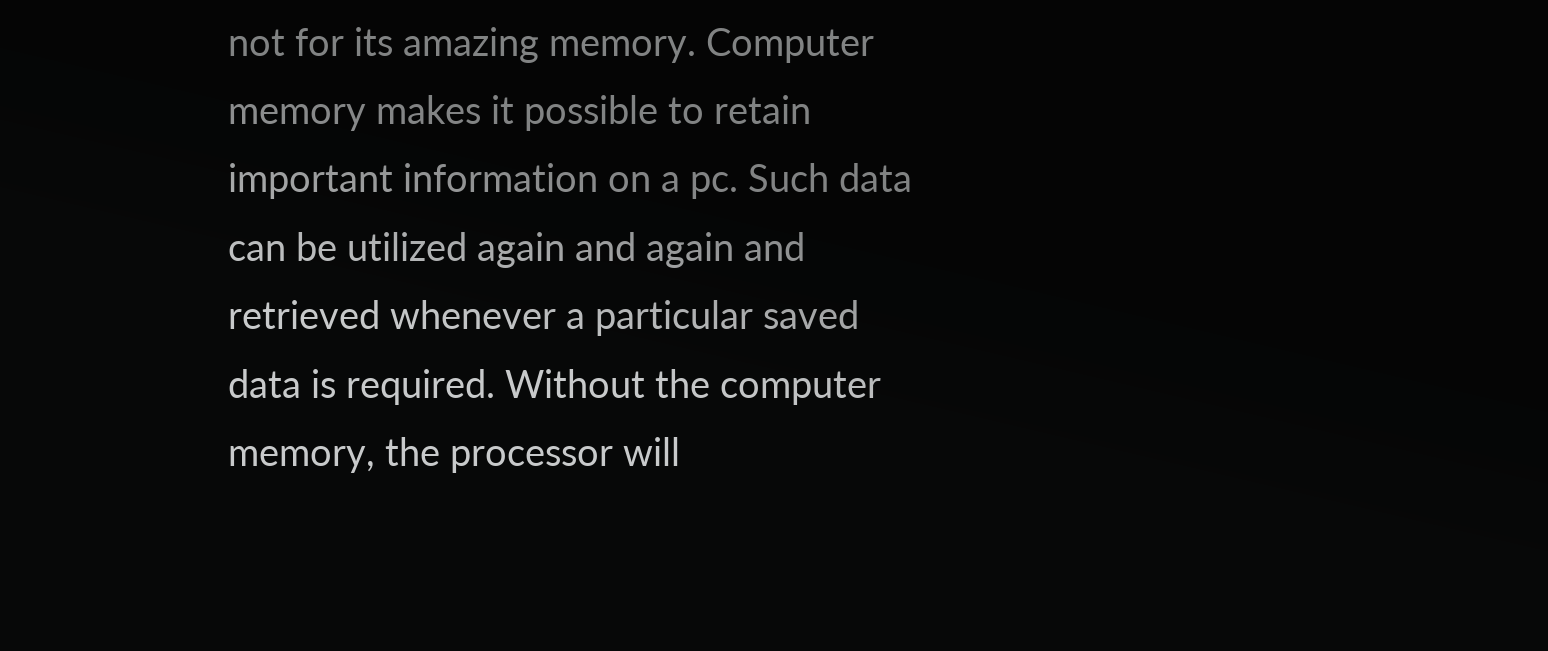not for its amazing memory. Computer memory makes it possible to retain important information on a pc. Such data can be utilized again and again and retrieved whenever a particular saved data is required. Without the computer memory, the processor will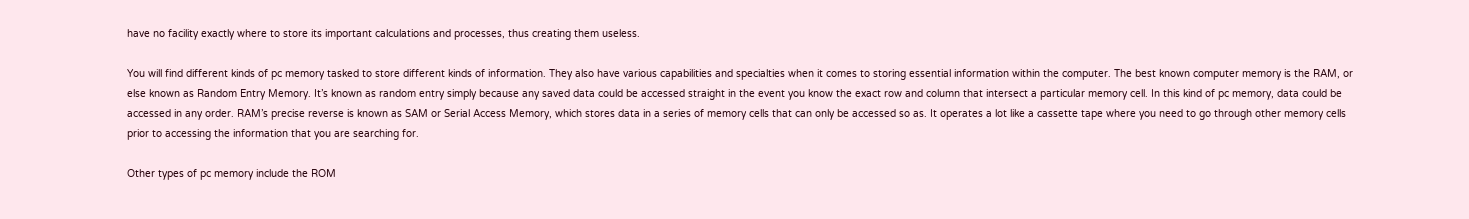have no facility exactly where to store its important calculations and processes, thus creating them useless.

You will find different kinds of pc memory tasked to store different kinds of information. They also have various capabilities and specialties when it comes to storing essential information within the computer. The best known computer memory is the RAM, or else known as Random Entry Memory. It’s known as random entry simply because any saved data could be accessed straight in the event you know the exact row and column that intersect a particular memory cell. In this kind of pc memory, data could be accessed in any order. RAM’s precise reverse is known as SAM or Serial Access Memory, which stores data in a series of memory cells that can only be accessed so as. It operates a lot like a cassette tape where you need to go through other memory cells prior to accessing the information that you are searching for.

Other types of pc memory include the ROM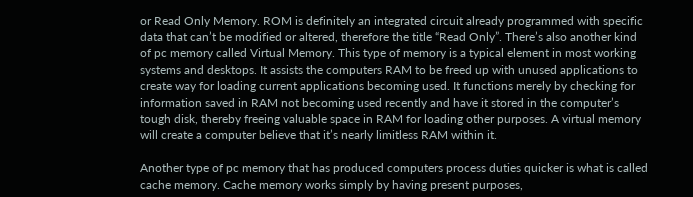or Read Only Memory. ROM is definitely an integrated circuit already programmed with specific data that can’t be modified or altered, therefore the title “Read Only”. There’s also another kind of pc memory called Virtual Memory. This type of memory is a typical element in most working systems and desktops. It assists the computers RAM to be freed up with unused applications to create way for loading current applications becoming used. It functions merely by checking for information saved in RAM not becoming used recently and have it stored in the computer’s tough disk, thereby freeing valuable space in RAM for loading other purposes. A virtual memory will create a computer believe that it’s nearly limitless RAM within it.

Another type of pc memory that has produced computers process duties quicker is what is called cache memory. Cache memory works simply by having present purposes,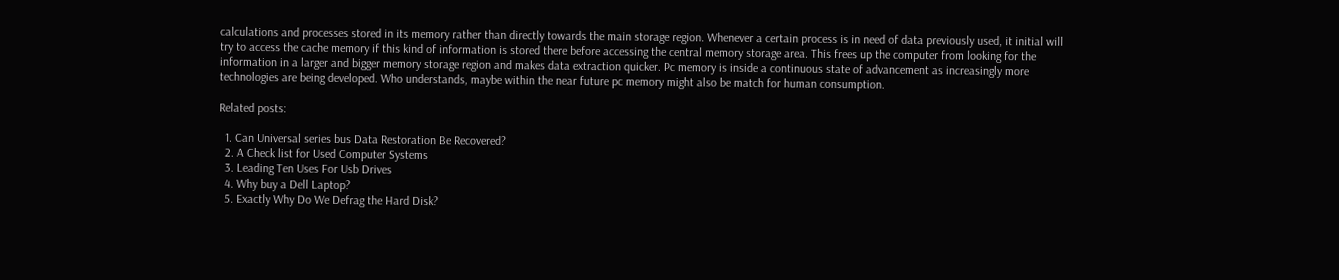calculations and processes stored in its memory rather than directly towards the main storage region. Whenever a certain process is in need of data previously used, it initial will try to access the cache memory if this kind of information is stored there before accessing the central memory storage area. This frees up the computer from looking for the information in a larger and bigger memory storage region and makes data extraction quicker. Pc memory is inside a continuous state of advancement as increasingly more technologies are being developed. Who understands, maybe within the near future pc memory might also be match for human consumption.

Related posts:

  1. Can Universal series bus Data Restoration Be Recovered?
  2. A Check list for Used Computer Systems
  3. Leading Ten Uses For Usb Drives
  4. Why buy a Dell Laptop?
  5. Exactly Why Do We Defrag the Hard Disk?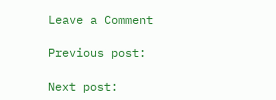Leave a Comment

Previous post:

Next post: